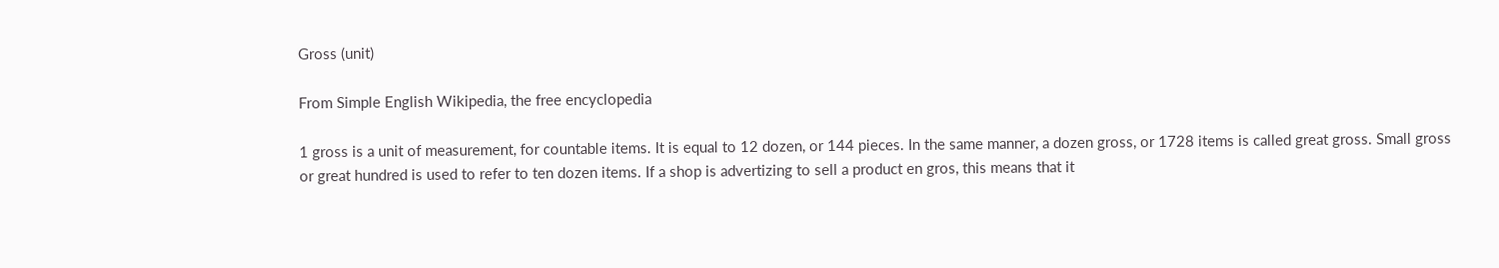Gross (unit)

From Simple English Wikipedia, the free encyclopedia

1 gross is a unit of measurement, for countable items. It is equal to 12 dozen, or 144 pieces. In the same manner, a dozen gross, or 1728 items is called great gross. Small gross or great hundred is used to refer to ten dozen items. If a shop is advertizing to sell a product en gros, this means that it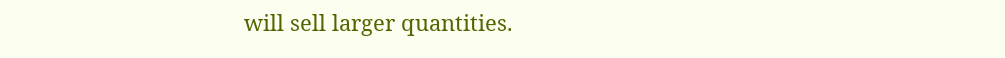will sell larger quantities.